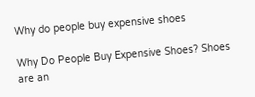Why do people buy expensive shoes

Why Do People Buy Expensive Shoes? Shoes are an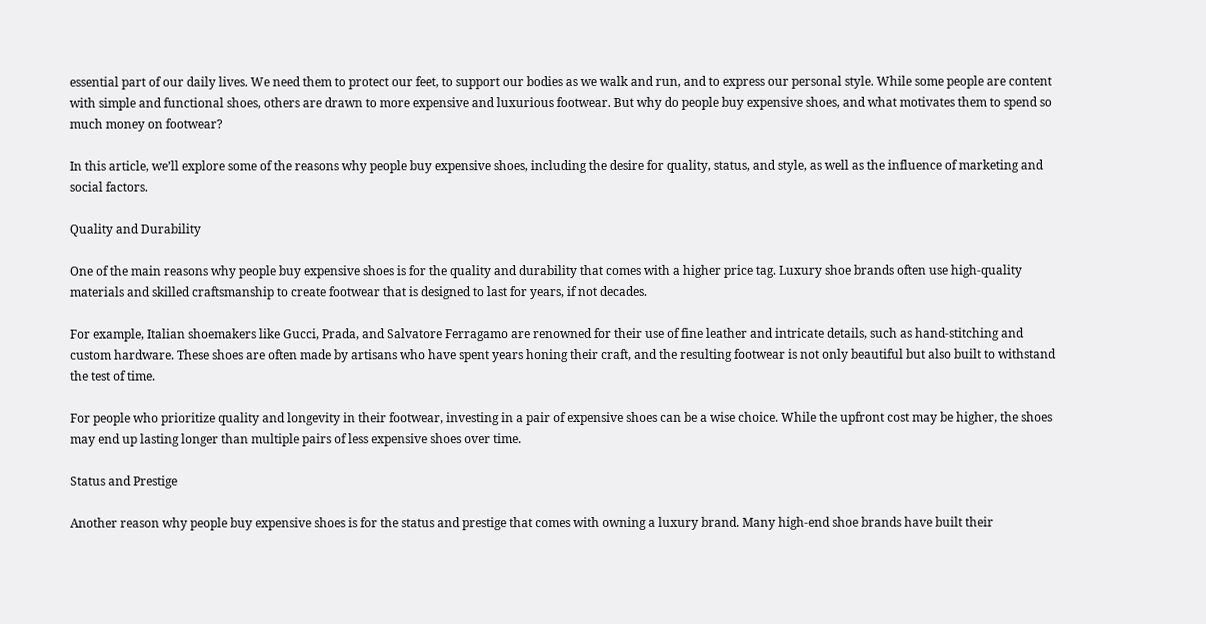essential part of our daily lives. We need them to protect our feet, to support our bodies as we walk and run, and to express our personal style. While some people are content with simple and functional shoes, others are drawn to more expensive and luxurious footwear. But why do people buy expensive shoes, and what motivates them to spend so much money on footwear?

In this article, we’ll explore some of the reasons why people buy expensive shoes, including the desire for quality, status, and style, as well as the influence of marketing and social factors.

Quality and Durability

One of the main reasons why people buy expensive shoes is for the quality and durability that comes with a higher price tag. Luxury shoe brands often use high-quality materials and skilled craftsmanship to create footwear that is designed to last for years, if not decades.

For example, Italian shoemakers like Gucci, Prada, and Salvatore Ferragamo are renowned for their use of fine leather and intricate details, such as hand-stitching and custom hardware. These shoes are often made by artisans who have spent years honing their craft, and the resulting footwear is not only beautiful but also built to withstand the test of time.

For people who prioritize quality and longevity in their footwear, investing in a pair of expensive shoes can be a wise choice. While the upfront cost may be higher, the shoes may end up lasting longer than multiple pairs of less expensive shoes over time.

Status and Prestige

Another reason why people buy expensive shoes is for the status and prestige that comes with owning a luxury brand. Many high-end shoe brands have built their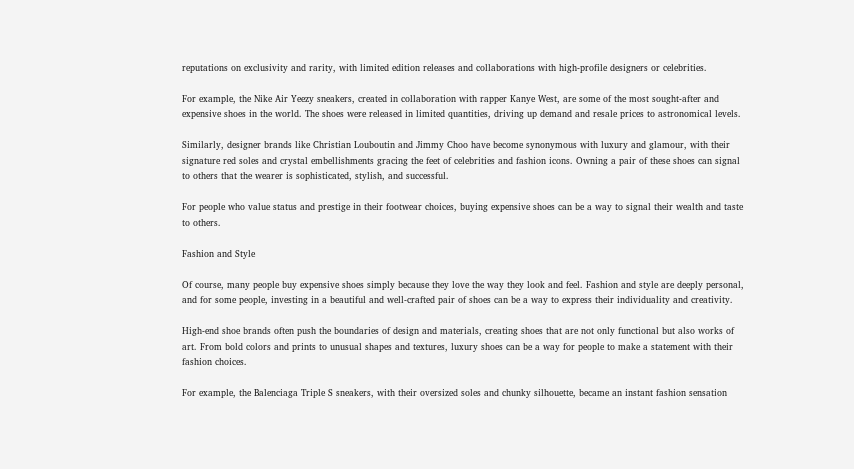reputations on exclusivity and rarity, with limited edition releases and collaborations with high-profile designers or celebrities.

For example, the Nike Air Yeezy sneakers, created in collaboration with rapper Kanye West, are some of the most sought-after and expensive shoes in the world. The shoes were released in limited quantities, driving up demand and resale prices to astronomical levels.

Similarly, designer brands like Christian Louboutin and Jimmy Choo have become synonymous with luxury and glamour, with their signature red soles and crystal embellishments gracing the feet of celebrities and fashion icons. Owning a pair of these shoes can signal to others that the wearer is sophisticated, stylish, and successful.

For people who value status and prestige in their footwear choices, buying expensive shoes can be a way to signal their wealth and taste to others.

Fashion and Style

Of course, many people buy expensive shoes simply because they love the way they look and feel. Fashion and style are deeply personal, and for some people, investing in a beautiful and well-crafted pair of shoes can be a way to express their individuality and creativity.

High-end shoe brands often push the boundaries of design and materials, creating shoes that are not only functional but also works of art. From bold colors and prints to unusual shapes and textures, luxury shoes can be a way for people to make a statement with their fashion choices.

For example, the Balenciaga Triple S sneakers, with their oversized soles and chunky silhouette, became an instant fashion sensation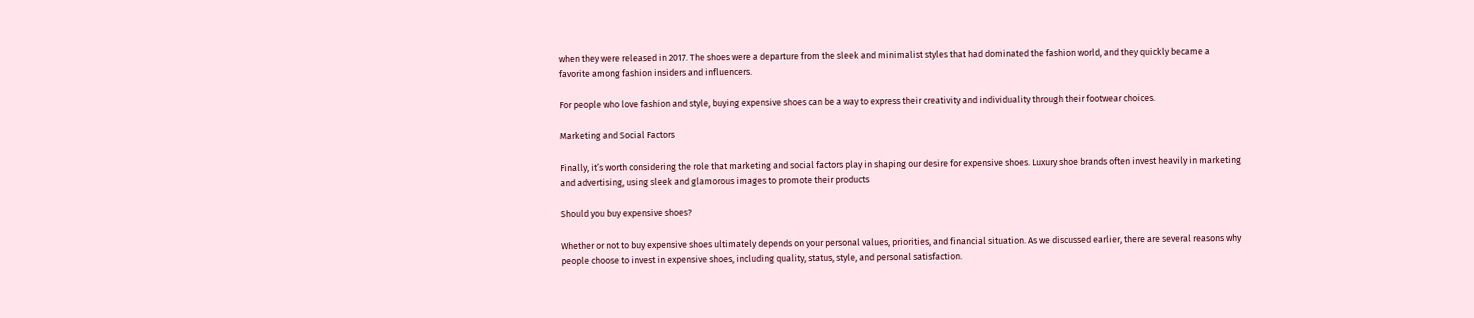when they were released in 2017. The shoes were a departure from the sleek and minimalist styles that had dominated the fashion world, and they quickly became a favorite among fashion insiders and influencers.

For people who love fashion and style, buying expensive shoes can be a way to express their creativity and individuality through their footwear choices.

Marketing and Social Factors

Finally, it’s worth considering the role that marketing and social factors play in shaping our desire for expensive shoes. Luxury shoe brands often invest heavily in marketing and advertising, using sleek and glamorous images to promote their products

Should you buy expensive shoes?

Whether or not to buy expensive shoes ultimately depends on your personal values, priorities, and financial situation. As we discussed earlier, there are several reasons why people choose to invest in expensive shoes, including quality, status, style, and personal satisfaction.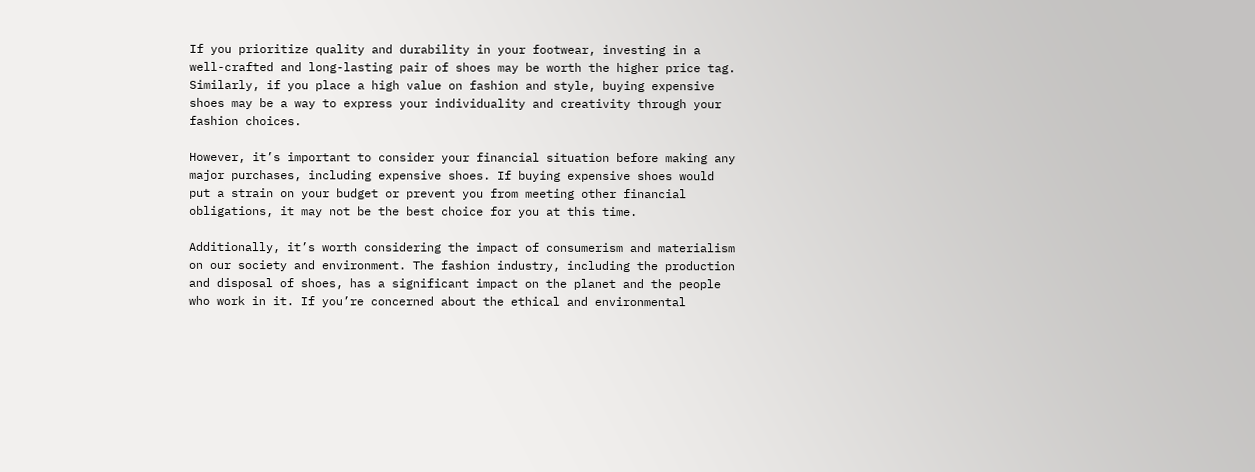If you prioritize quality and durability in your footwear, investing in a well-crafted and long-lasting pair of shoes may be worth the higher price tag. Similarly, if you place a high value on fashion and style, buying expensive shoes may be a way to express your individuality and creativity through your fashion choices.

However, it’s important to consider your financial situation before making any major purchases, including expensive shoes. If buying expensive shoes would put a strain on your budget or prevent you from meeting other financial obligations, it may not be the best choice for you at this time.

Additionally, it’s worth considering the impact of consumerism and materialism on our society and environment. The fashion industry, including the production and disposal of shoes, has a significant impact on the planet and the people who work in it. If you’re concerned about the ethical and environmental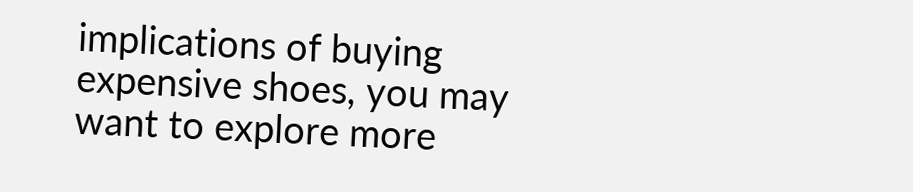implications of buying expensive shoes, you may want to explore more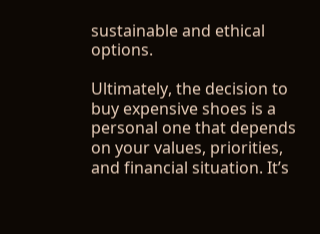sustainable and ethical options.

Ultimately, the decision to buy expensive shoes is a personal one that depends on your values, priorities, and financial situation. It’s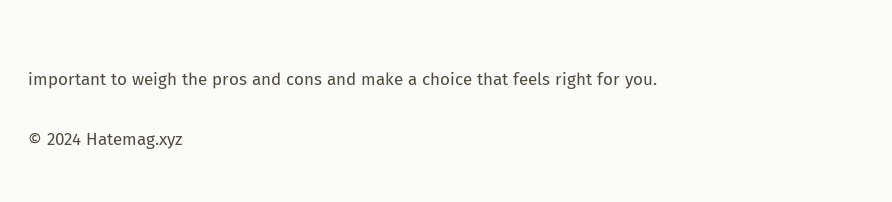important to weigh the pros and cons and make a choice that feels right for you.

© 2024 Hatemag.xyz